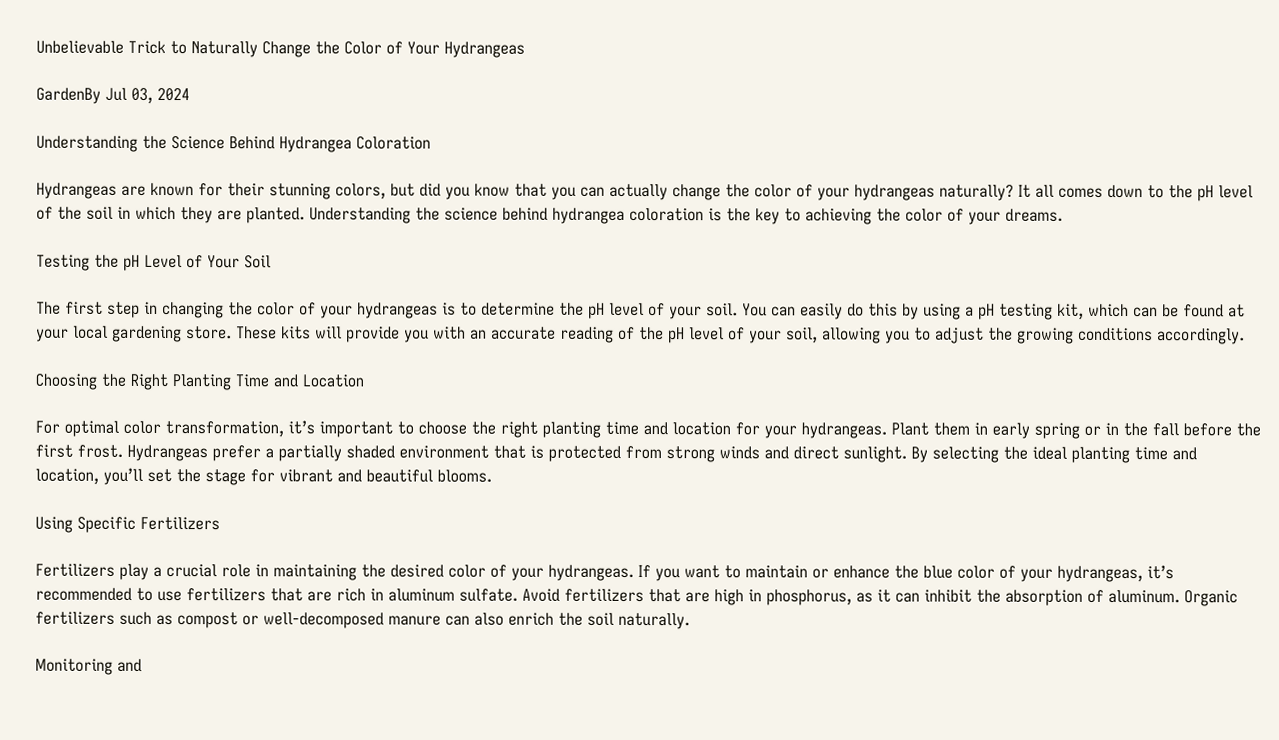Unbelievable Trick to Naturally Change the Color of Your Hydrangeas

GardenBy Jul 03, 2024

Understanding the Science Behind Hydrangea Coloration

Hydrangeas are known for their stunning colors, but did you know that you can actually change the color of your hydrangeas naturally? It all comes down to the pH level of the soil in which they are planted. Understanding the science behind hydrangea coloration is the key to achieving the color of your dreams.

Testing the pH Level of Your Soil

The first step in changing the color of your hydrangeas is to determine the pH level of your soil. You can easily do this by using a pH testing kit, which can be found at your local gardening store. These kits will provide you with an accurate reading of the pH level of your soil, allowing you to adjust the growing conditions accordingly.

Choosing the Right Planting Time and Location

For optimal color transformation, it’s important to choose the right planting time and location for your hydrangeas. Plant them in early spring or in the fall before the first frost. Hydrangeas prefer a partially shaded environment that is protected from strong winds and direct sunlight. By selecting the ideal planting time and location, you’ll set the stage for vibrant and beautiful blooms.

Using Specific Fertilizers

Fertilizers play a crucial role in maintaining the desired color of your hydrangeas. If you want to maintain or enhance the blue color of your hydrangeas, it’s recommended to use fertilizers that are rich in aluminum sulfate. Avoid fertilizers that are high in phosphorus, as it can inhibit the absorption of aluminum. Organic fertilizers such as compost or well-decomposed manure can also enrich the soil naturally.

Monitoring and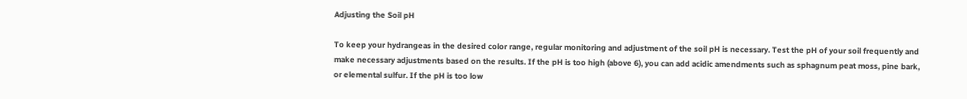Adjusting the Soil pH

To keep your hydrangeas in the desired color range, regular monitoring and adjustment of the soil pH is necessary. Test the pH of your soil frequently and make necessary adjustments based on the results. If the pH is too high (above 6), you can add acidic amendments such as sphagnum peat moss, pine bark, or elemental sulfur. If the pH is too low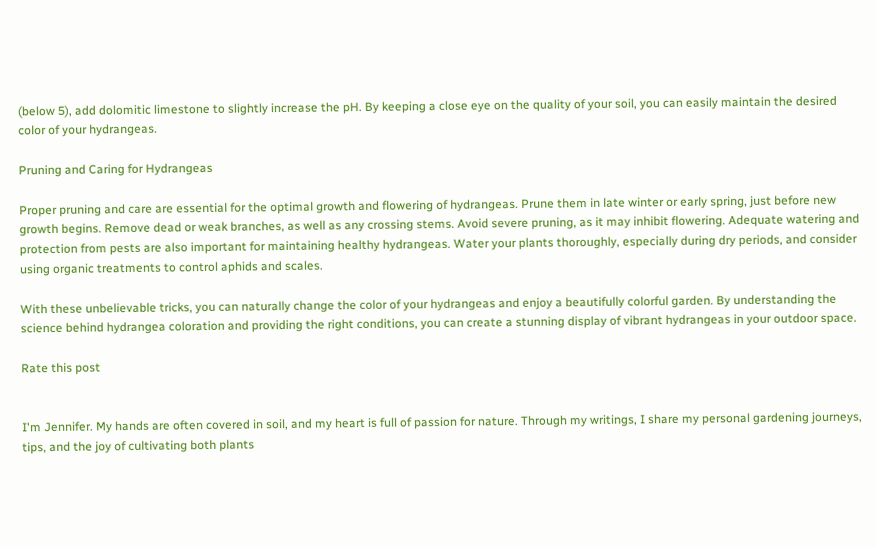(below 5), add dolomitic limestone to slightly increase the pH. By keeping a close eye on the quality of your soil, you can easily maintain the desired color of your hydrangeas.

Pruning and Caring for Hydrangeas

Proper pruning and care are essential for the optimal growth and flowering of hydrangeas. Prune them in late winter or early spring, just before new growth begins. Remove dead or weak branches, as well as any crossing stems. Avoid severe pruning, as it may inhibit flowering. Adequate watering and protection from pests are also important for maintaining healthy hydrangeas. Water your plants thoroughly, especially during dry periods, and consider using organic treatments to control aphids and scales.

With these unbelievable tricks, you can naturally change the color of your hydrangeas and enjoy a beautifully colorful garden. By understanding the science behind hydrangea coloration and providing the right conditions, you can create a stunning display of vibrant hydrangeas in your outdoor space.

Rate this post


I'm Jennifer. My hands are often covered in soil, and my heart is full of passion for nature. Through my writings, I share my personal gardening journeys, tips, and the joy of cultivating both plants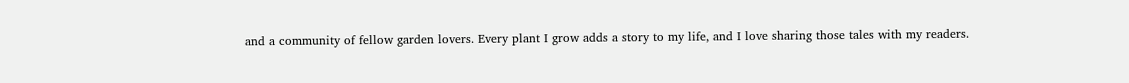and a community of fellow garden lovers. Every plant I grow adds a story to my life, and I love sharing those tales with my readers.